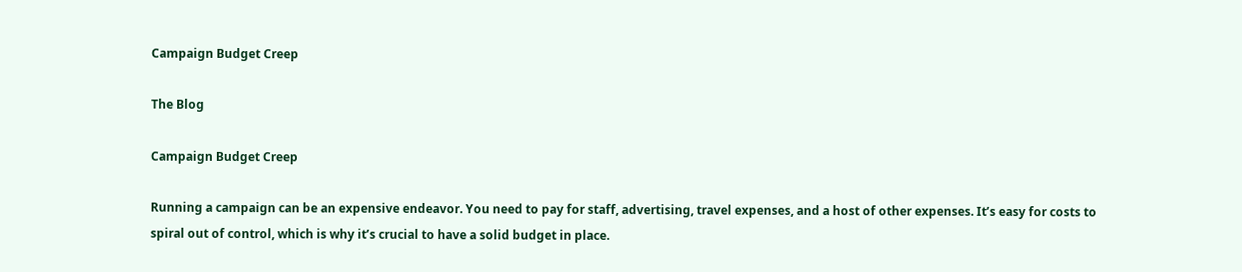Campaign Budget Creep

The Blog

Campaign Budget Creep

Running a campaign can be an expensive endeavor. You need to pay for staff, advertising, travel expenses, and a host of other expenses. It’s easy for costs to spiral out of control, which is why it’s crucial to have a solid budget in place.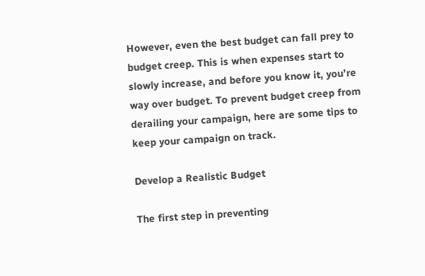However, even the best budget can fall prey to budget creep. This is when expenses start to slowly increase, and before you know it, you’re way over budget. To prevent budget creep from derailing your campaign, here are some tips to keep your campaign on track.

Develop a Realistic Budget

The first step in preventing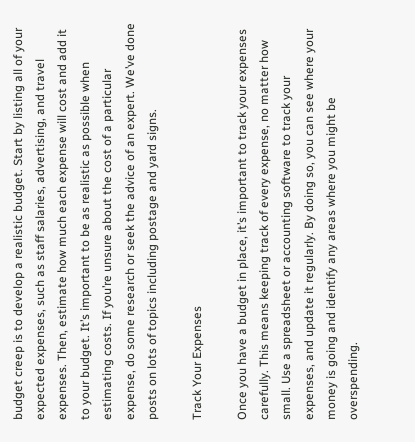budget creep is to develop a realistic budget. Start by listing all of your expected expenses, such as staff salaries, advertising, and travel expenses. Then, estimate how much each expense will cost and add it to your budget. It’s important to be as realistic as possible when estimating costs. If you’re unsure about the cost of a particular expense, do some research or seek the advice of an expert. We’ve done posts on lots of topics including postage and yard signs.

Track Your Expenses

Once you have a budget in place, it’s important to track your expenses carefully. This means keeping track of every expense, no matter how small. Use a spreadsheet or accounting software to track your expenses, and update it regularly. By doing so, you can see where your money is going and identify any areas where you might be overspending.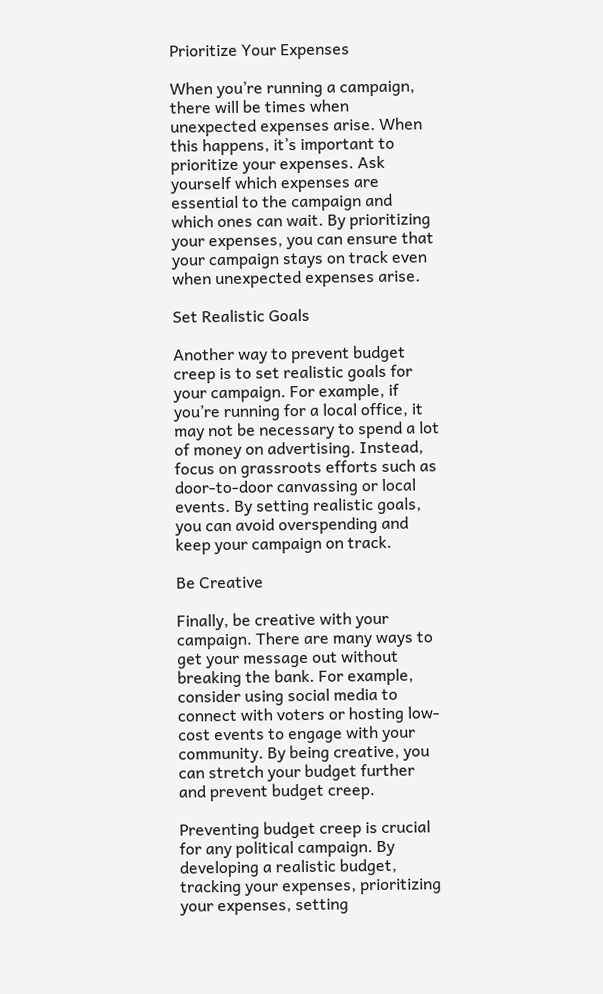Prioritize Your Expenses

When you’re running a campaign, there will be times when unexpected expenses arise. When this happens, it’s important to prioritize your expenses. Ask yourself which expenses are essential to the campaign and which ones can wait. By prioritizing your expenses, you can ensure that your campaign stays on track even when unexpected expenses arise.

Set Realistic Goals

Another way to prevent budget creep is to set realistic goals for your campaign. For example, if you’re running for a local office, it may not be necessary to spend a lot of money on advertising. Instead, focus on grassroots efforts such as door-to-door canvassing or local events. By setting realistic goals, you can avoid overspending and keep your campaign on track.

Be Creative

Finally, be creative with your campaign. There are many ways to get your message out without breaking the bank. For example, consider using social media to connect with voters or hosting low-cost events to engage with your community. By being creative, you can stretch your budget further and prevent budget creep.

Preventing budget creep is crucial for any political campaign. By developing a realistic budget, tracking your expenses, prioritizing your expenses, setting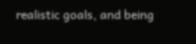realistic goals, and being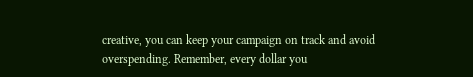creative, you can keep your campaign on track and avoid overspending. Remember, every dollar you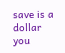save is a dollar you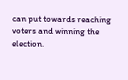can put towards reaching voters and winning the election.